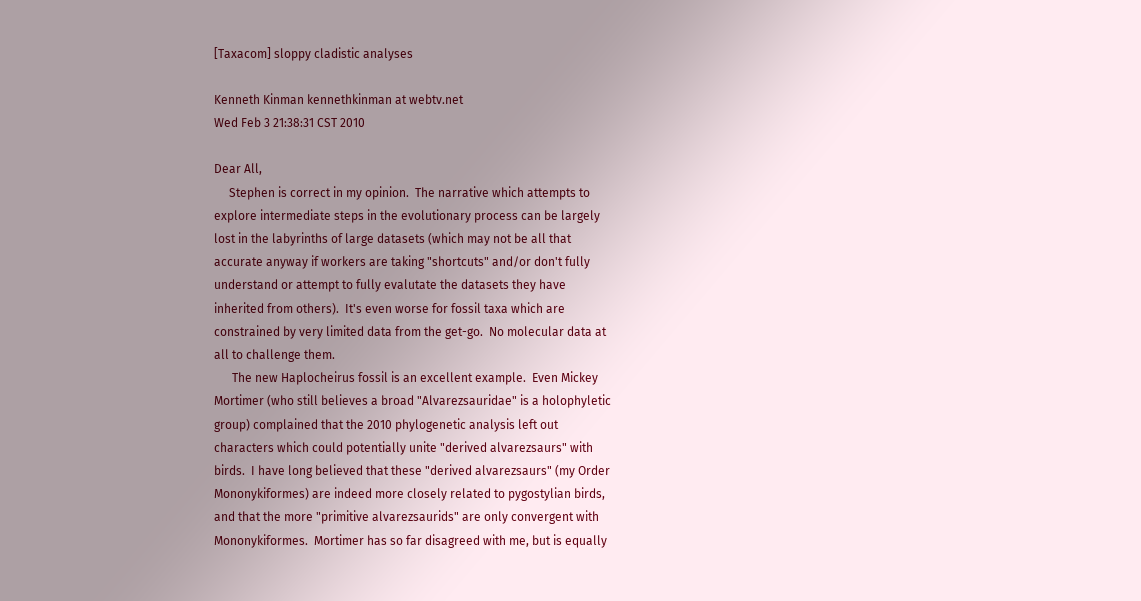[Taxacom] sloppy cladistic analyses

Kenneth Kinman kennethkinman at webtv.net
Wed Feb 3 21:38:31 CST 2010

Dear All,
     Stephen is correct in my opinion.  The narrative which attempts to
explore intermediate steps in the evolutionary process can be largely
lost in the labyrinths of large datasets (which may not be all that
accurate anyway if workers are taking "shortcuts" and/or don't fully
understand or attempt to fully evalutate the datasets they have
inherited from others).  It's even worse for fossil taxa which are
constrained by very limited data from the get-go.  No molecular data at
all to challenge them.
      The new Haplocheirus fossil is an excellent example.  Even Mickey
Mortimer (who still believes a broad "Alvarezsauridae" is a holophyletic
group) complained that the 2010 phylogenetic analysis left out
characters which could potentially unite "derived alvarezsaurs" with
birds.  I have long believed that these "derived alvarezsaurs" (my Order
Mononykiformes) are indeed more closely related to pygostylian birds,
and that the more "primitive alvarezsaurids" are only convergent with
Mononykiformes.  Mortimer has so far disagreed with me, but is equally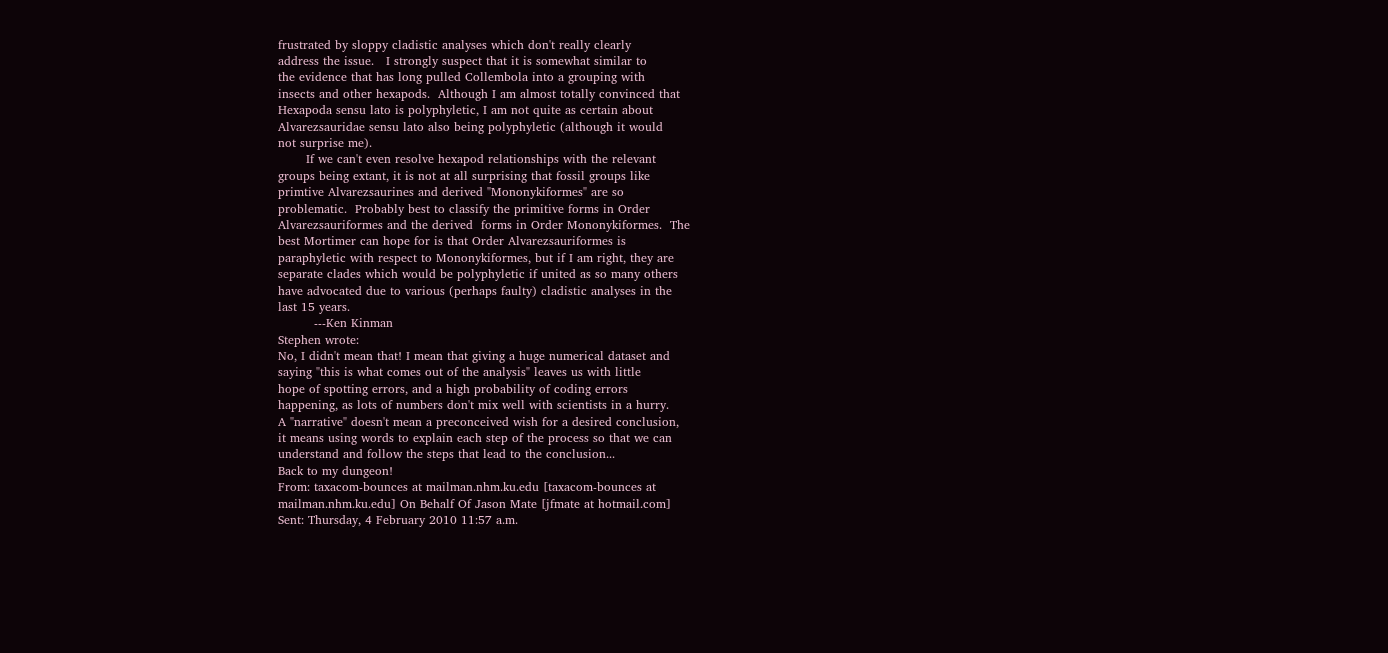frustrated by sloppy cladistic analyses which don't really clearly
address the issue.   I strongly suspect that it is somewhat similar to
the evidence that has long pulled Collembola into a grouping with
insects and other hexapods.  Although I am almost totally convinced that
Hexapoda sensu lato is polyphyletic, I am not quite as certain about
Alvarezsauridae sensu lato also being polyphyletic (although it would
not surprise me).
       If we can't even resolve hexapod relationships with the relevant
groups being extant, it is not at all surprising that fossil groups like
primtive Alvarezsaurines and derived "Mononykiformes" are so
problematic.  Probably best to classify the primitive forms in Order
Alvarezsauriformes and the derived  forms in Order Mononykiformes.  The
best Mortimer can hope for is that Order Alvarezsauriformes is
paraphyletic with respect to Mononykiformes, but if I am right, they are
separate clades which would be polyphyletic if united as so many others
have advocated due to various (perhaps faulty) cladistic analyses in the
last 15 years.
         ---Ken Kinman
Stephen wrote:
No, I didn't mean that! I mean that giving a huge numerical dataset and
saying "this is what comes out of the analysis" leaves us with little
hope of spotting errors, and a high probability of coding errors
happening, as lots of numbers don't mix well with scientists in a hurry.
A "narrative" doesn't mean a preconceived wish for a desired conclusion,
it means using words to explain each step of the process so that we can
understand and follow the steps that lead to the conclusion...
Back to my dungeon!
From: taxacom-bounces at mailman.nhm.ku.edu [taxacom-bounces at
mailman.nhm.ku.edu] On Behalf Of Jason Mate [jfmate at hotmail.com]
Sent: Thursday, 4 February 2010 11:57 a.m.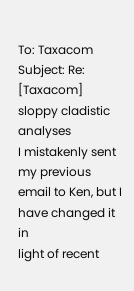To: Taxacom
Subject: Re: [Taxacom] sloppy cladistic analyses
I mistakenly sent my previous email to Ken, but I have changed it in
light of recent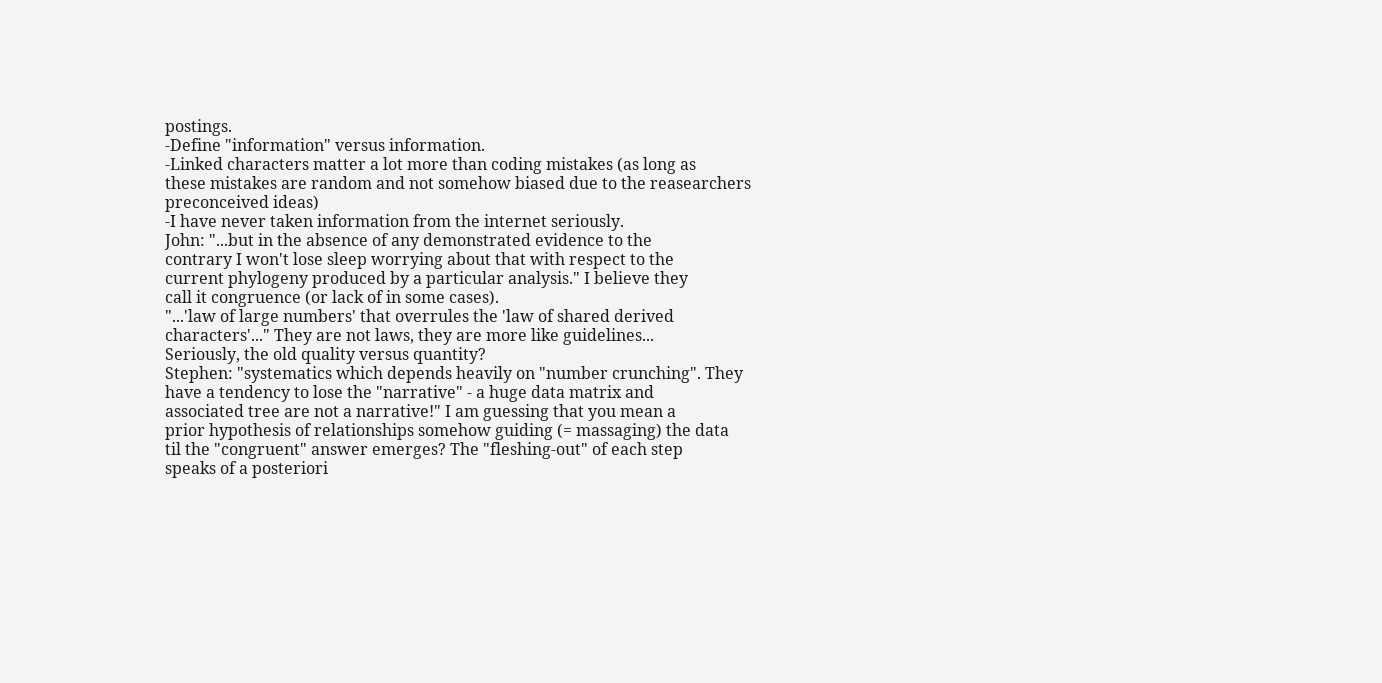postings.
-Define "information" versus information.
-Linked characters matter a lot more than coding mistakes (as long as
these mistakes are random and not somehow biased due to the reasearchers
preconceived ideas)
-I have never taken information from the internet seriously.
John: "...but in the absence of any demonstrated evidence to the
contrary I won't lose sleep worrying about that with respect to the
current phylogeny produced by a particular analysis." I believe they
call it congruence (or lack of in some cases).
"...'law of large numbers' that overrules the 'law of shared derived
characters'..." They are not laws, they are more like guidelines...
Seriously, the old quality versus quantity?
Stephen: "systematics which depends heavily on "number crunching". They
have a tendency to lose the "narrative" - a huge data matrix and
associated tree are not a narrative!" I am guessing that you mean a
prior hypothesis of relationships somehow guiding (= massaging) the data
til the "congruent" answer emerges? The "fleshing-out" of each step
speaks of a posteriori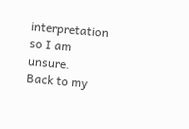interpretation so I am unsure.
Back to my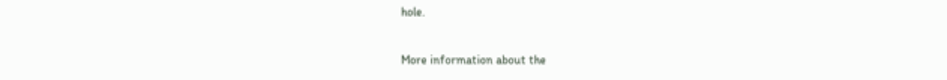hole.

More information about the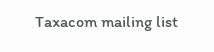Taxacom mailing list